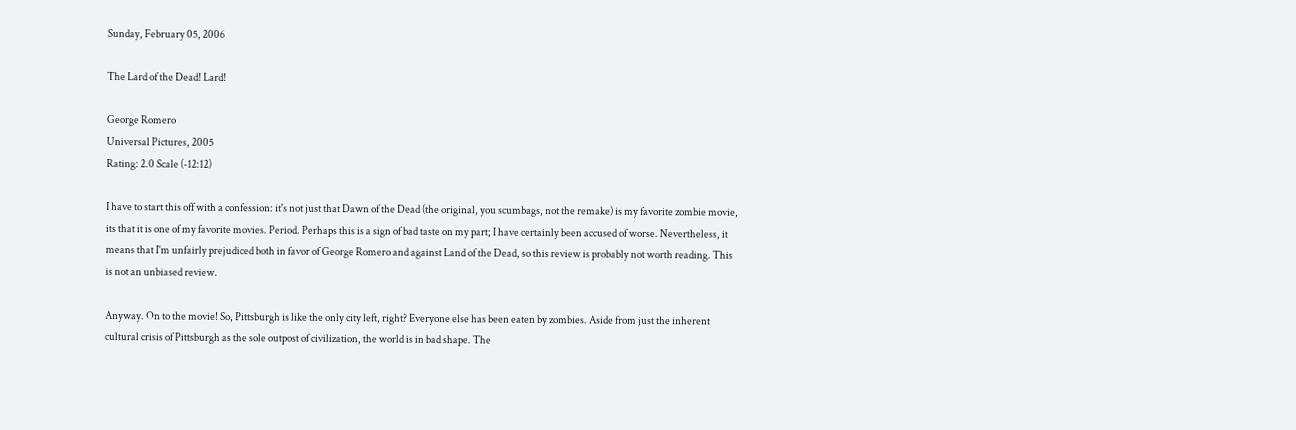Sunday, February 05, 2006

The Lard of the Dead! Lard!

George Romero
Universal Pictures, 2005
Rating: 2.0 Scale (-12:12)

I have to start this off with a confession: it's not just that Dawn of the Dead (the original, you scumbags, not the remake) is my favorite zombie movie, its that it is one of my favorite movies. Period. Perhaps this is a sign of bad taste on my part; I have certainly been accused of worse. Nevertheless, it means that I'm unfairly prejudiced both in favor of George Romero and against Land of the Dead, so this review is probably not worth reading. This is not an unbiased review.

Anyway. On to the movie! So, Pittsburgh is like the only city left, right? Everyone else has been eaten by zombies. Aside from just the inherent cultural crisis of Pittsburgh as the sole outpost of civilization, the world is in bad shape. The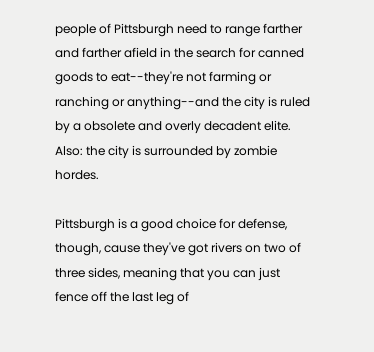people of Pittsburgh need to range farther and farther afield in the search for canned goods to eat--they're not farming or ranching or anything--and the city is ruled by a obsolete and overly decadent elite. Also: the city is surrounded by zombie hordes.

Pittsburgh is a good choice for defense, though, cause they've got rivers on two of three sides, meaning that you can just fence off the last leg of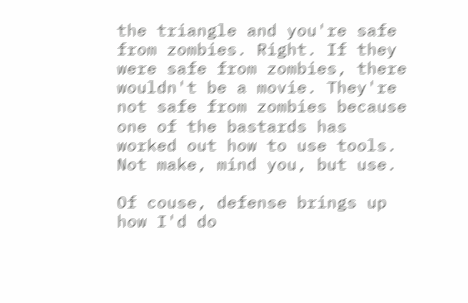the triangle and you're safe from zombies. Right. If they were safe from zombies, there wouldn't be a movie. They're not safe from zombies because one of the bastards has worked out how to use tools. Not make, mind you, but use.

Of couse, defense brings up how I'd do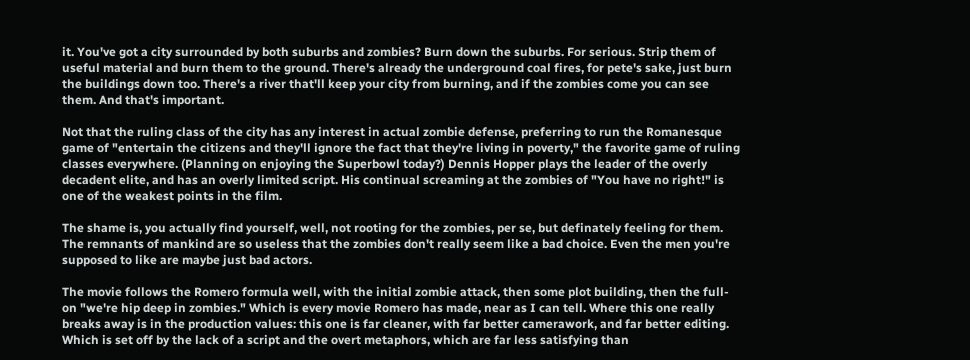it. You've got a city surrounded by both suburbs and zombies? Burn down the suburbs. For serious. Strip them of useful material and burn them to the ground. There's already the underground coal fires, for pete's sake, just burn the buildings down too. There's a river that'll keep your city from burning, and if the zombies come you can see them. And that's important.

Not that the ruling class of the city has any interest in actual zombie defense, preferring to run the Romanesque game of "entertain the citizens and they'll ignore the fact that they're living in poverty," the favorite game of ruling classes everywhere. (Planning on enjoying the Superbowl today?) Dennis Hopper plays the leader of the overly decadent elite, and has an overly limited script. His continual screaming at the zombies of "You have no right!" is one of the weakest points in the film.

The shame is, you actually find yourself, well, not rooting for the zombies, per se, but definately feeling for them. The remnants of mankind are so useless that the zombies don't really seem like a bad choice. Even the men you're supposed to like are maybe just bad actors.

The movie follows the Romero formula well, with the initial zombie attack, then some plot building, then the full-on "we're hip deep in zombies." Which is every movie Romero has made, near as I can tell. Where this one really breaks away is in the production values: this one is far cleaner, with far better camerawork, and far better editing. Which is set off by the lack of a script and the overt metaphors, which are far less satisfying than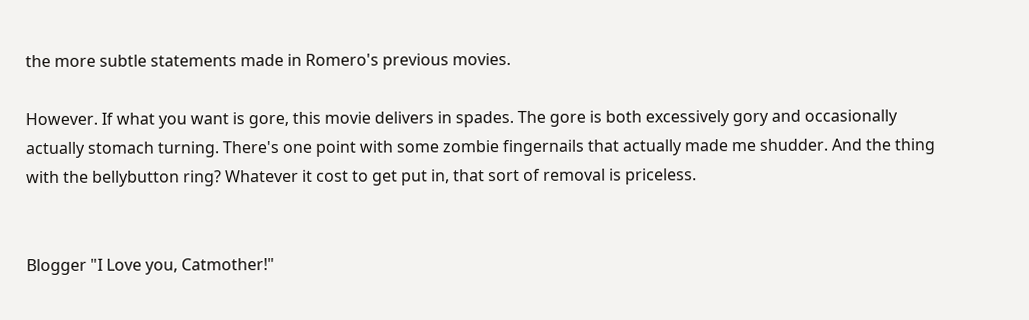the more subtle statements made in Romero's previous movies.

However. If what you want is gore, this movie delivers in spades. The gore is both excessively gory and occasionally actually stomach turning. There's one point with some zombie fingernails that actually made me shudder. And the thing with the bellybutton ring? Whatever it cost to get put in, that sort of removal is priceless.


Blogger "I Love you, Catmother!"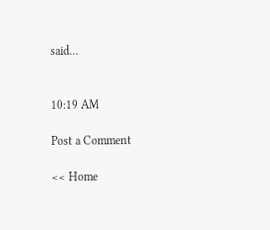said...


10:19 AM

Post a Comment

<< Home